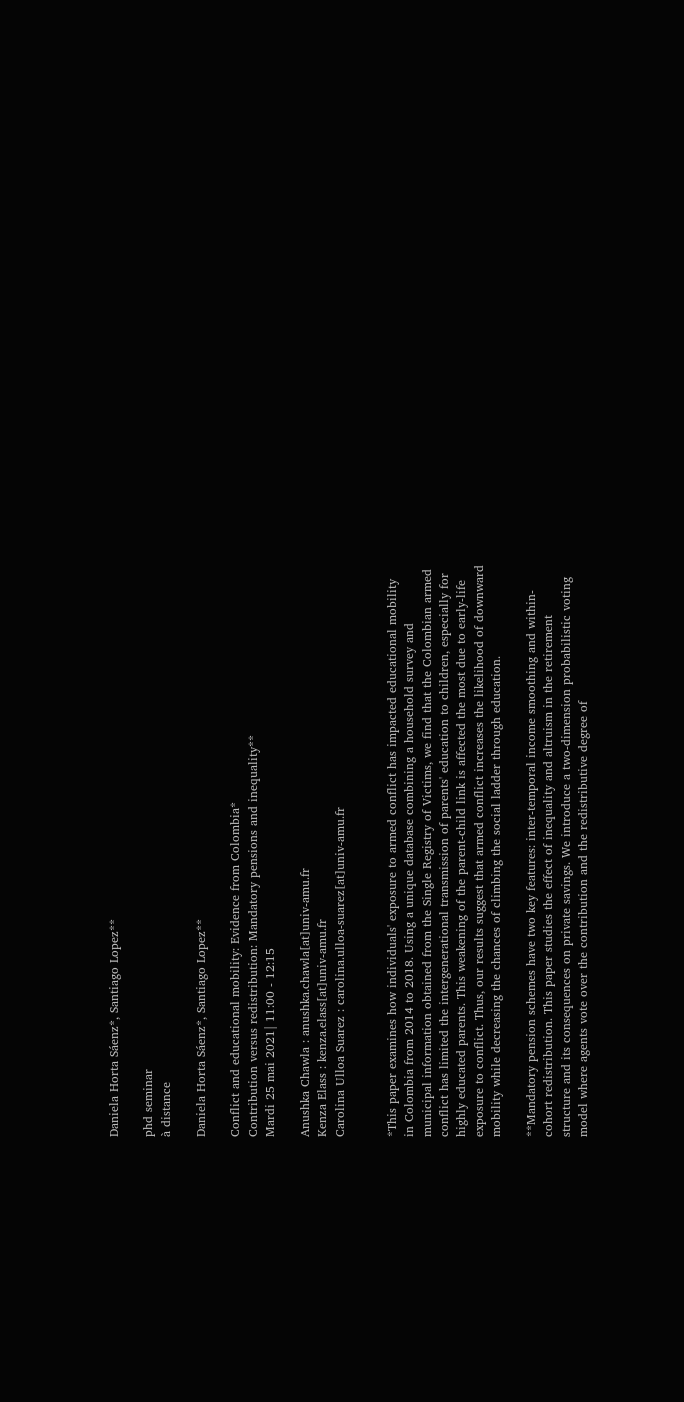Daniela Horta Sáenz*, Santiago Lopez**

phd seminar
à distance

Daniela Horta Sáenz*, Santiago Lopez**

Conflict and educational mobility: Evidence from Colombia*
Contribution versus redistribution: Mandatory pensions and inequality**
Mardi 25 mai 2021| 11:00 - 12:15

Anushka Chawla : anushka.chawla[at]univ-amu.fr
Kenza Elass : kenza.elass[at]univ-amu.fr
Carolina Ulloa Suarez : carolina.ulloa-suarez[at]univ-amu.fr


*This paper examines how individuals' exposure to armed conflict has impacted educational mobility in Colombia from 2014 to 2018. Using a unique database combining a household survey and municipal information obtained from the Single Registry of Victims, we find that the Colombian armed conflict has limited the intergenerational transmission of parents' education to children, especially for highly educated parents. This weakening of the parent-child link is affected the most due to early-life exposure to conflict. Thus, our results suggest that armed conflict increases the likelihood of downward mobility while decreasing the chances of climbing the social ladder through education.

**Mandatory pension schemes have two key features: inter-temporal income smoothing and within-cohort redistribution. This paper studies the effect of inequality and altruism in the retirement structure and its consequences on private savings. We introduce a two-dimension probabilistic voting model where agents vote over the contribution and the redistributive degree of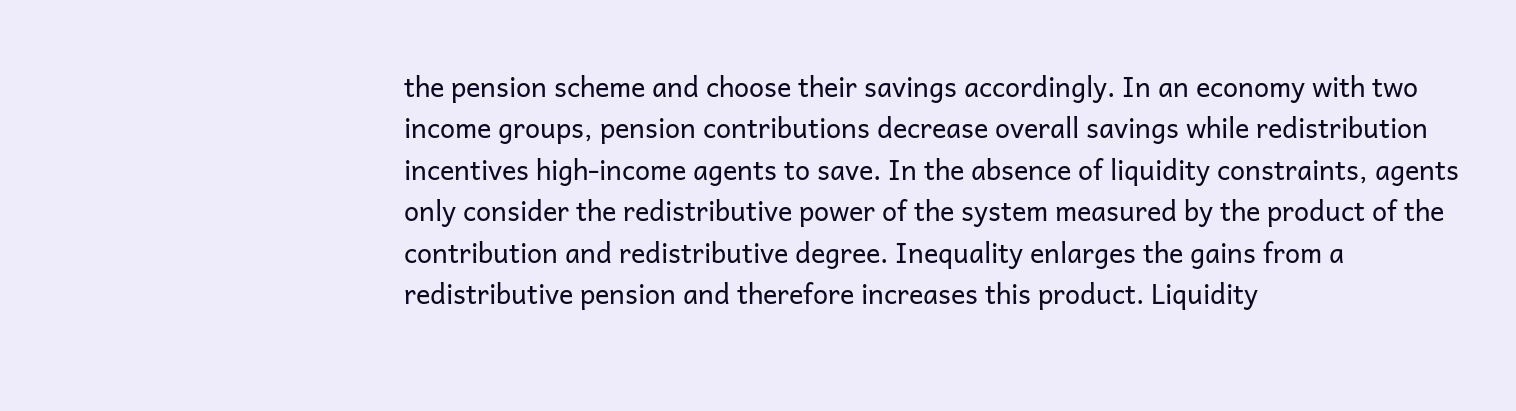the pension scheme and choose their savings accordingly. In an economy with two income groups, pension contributions decrease overall savings while redistribution incentives high-income agents to save. In the absence of liquidity constraints, agents only consider the redistributive power of the system measured by the product of the contribution and redistributive degree. Inequality enlarges the gains from a redistributive pension and therefore increases this product. Liquidity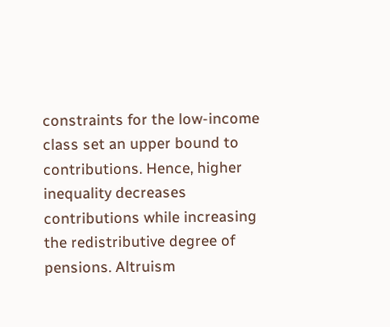constraints for the low-income class set an upper bound to contributions. Hence, higher inequality decreases contributions while increasing the redistributive degree of pensions. Altruism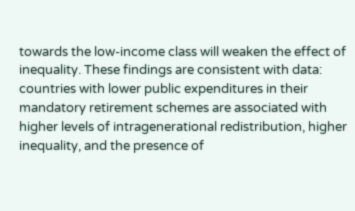towards the low-income class will weaken the effect of inequality. These findings are consistent with data: countries with lower public expenditures in their mandatory retirement schemes are associated with higher levels of intragenerational redistribution, higher inequality, and the presence of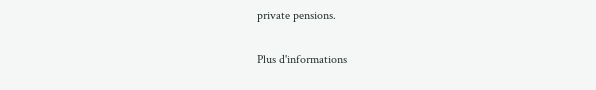private pensions.

Plus d'informations